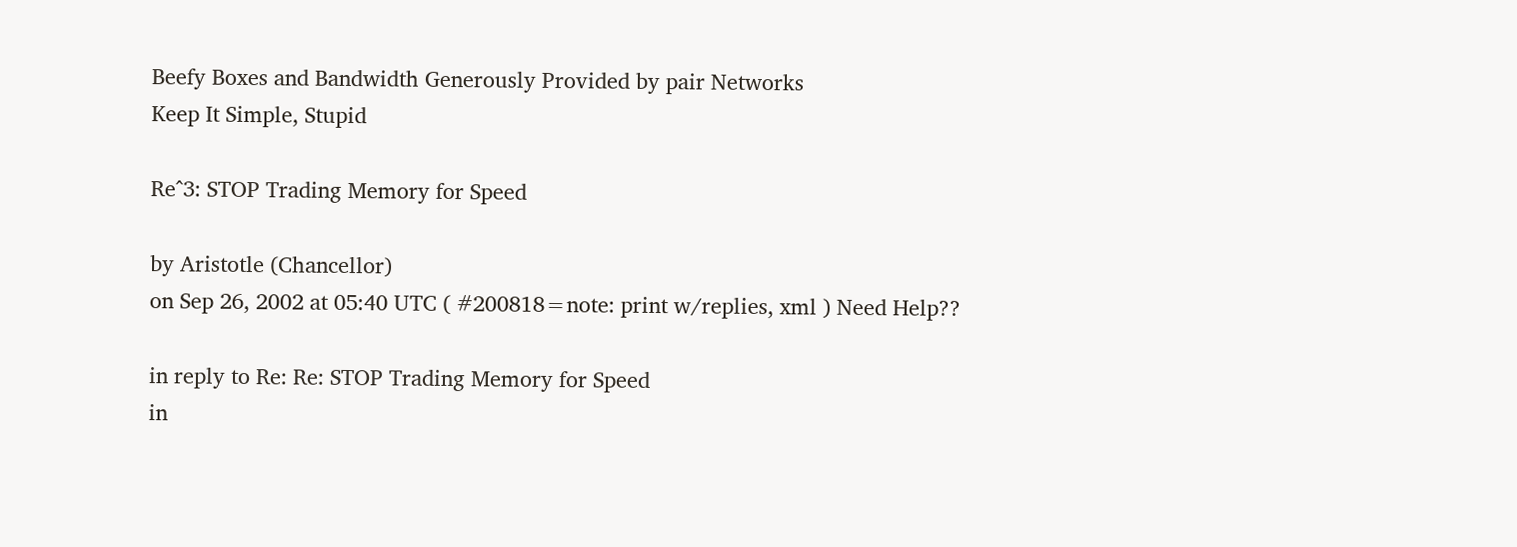Beefy Boxes and Bandwidth Generously Provided by pair Networks
Keep It Simple, Stupid

Re^3: STOP Trading Memory for Speed

by Aristotle (Chancellor)
on Sep 26, 2002 at 05:40 UTC ( #200818=note: print w/replies, xml ) Need Help??

in reply to Re: Re: STOP Trading Memory for Speed
in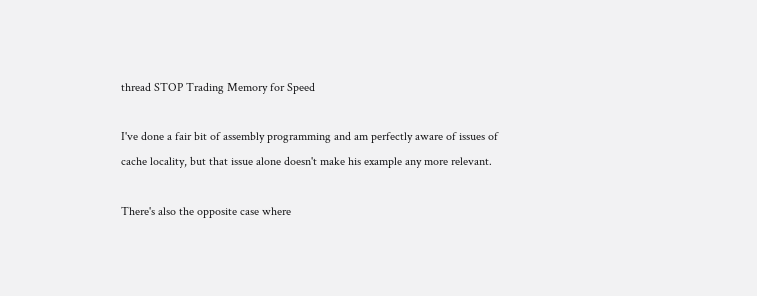thread STOP Trading Memory for Speed

I've done a fair bit of assembly programming and am perfectly aware of issues of cache locality, but that issue alone doesn't make his example any more relevant.

There's also the opposite case where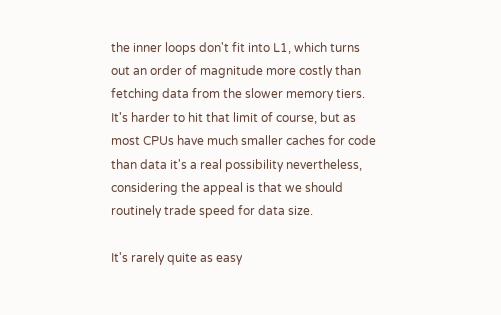the inner loops don't fit into L1, which turns out an order of magnitude more costly than fetching data from the slower memory tiers. It's harder to hit that limit of course, but as most CPUs have much smaller caches for code than data it's a real possibility nevertheless, considering the appeal is that we should routinely trade speed for data size.

It's rarely quite as easy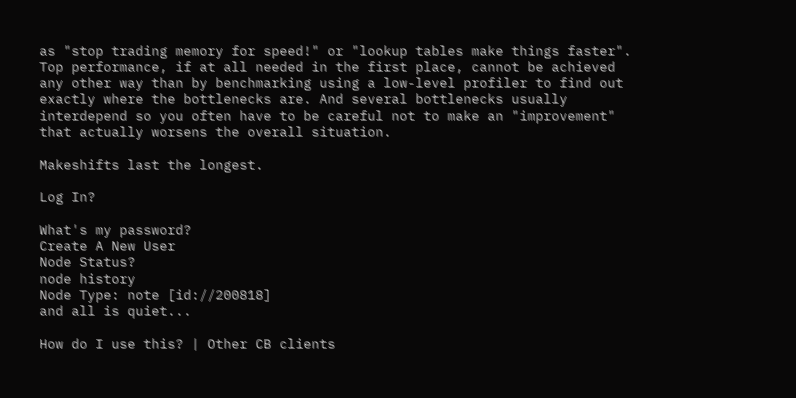as "stop trading memory for speed!" or "lookup tables make things faster". Top performance, if at all needed in the first place, cannot be achieved any other way than by benchmarking using a low-level profiler to find out exactly where the bottlenecks are. And several bottlenecks usually interdepend so you often have to be careful not to make an "improvement" that actually worsens the overall situation.

Makeshifts last the longest.

Log In?

What's my password?
Create A New User
Node Status?
node history
Node Type: note [id://200818]
and all is quiet...

How do I use this? | Other CB clients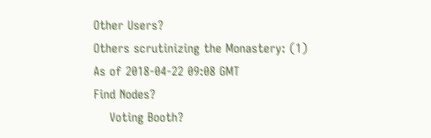Other Users?
Others scrutinizing the Monastery: (1)
As of 2018-04-22 09:08 GMT
Find Nodes?
    Voting Booth?